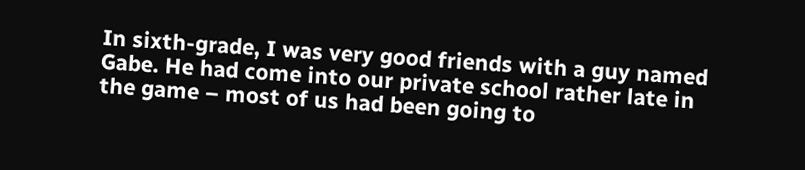In sixth-grade, I was very good friends with a guy named Gabe. He had come into our private school rather late in the game – most of us had been going to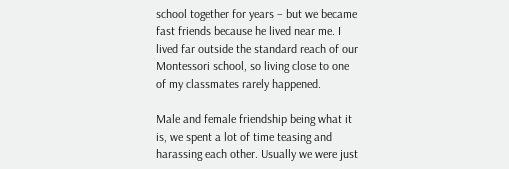school together for years – but we became fast friends because he lived near me. I lived far outside the standard reach of our Montessori school, so living close to one of my classmates rarely happened.

Male and female friendship being what it is, we spent a lot of time teasing and harassing each other. Usually we were just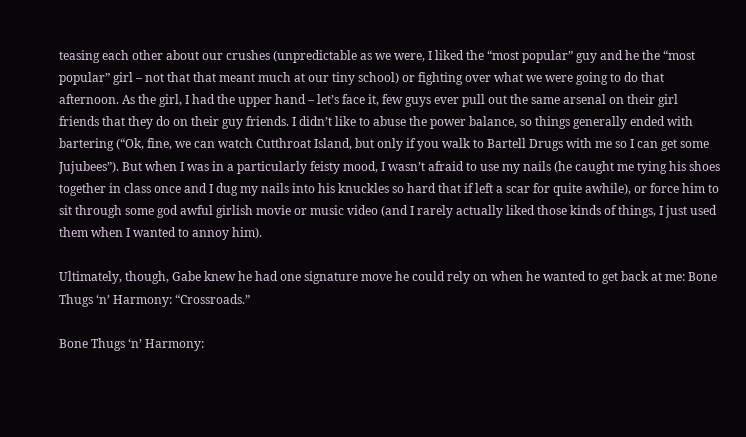teasing each other about our crushes (unpredictable as we were, I liked the “most popular” guy and he the “most popular” girl – not that that meant much at our tiny school) or fighting over what we were going to do that afternoon. As the girl, I had the upper hand – let’s face it, few guys ever pull out the same arsenal on their girl friends that they do on their guy friends. I didn’t like to abuse the power balance, so things generally ended with bartering (“Ok, fine, we can watch Cutthroat Island, but only if you walk to Bartell Drugs with me so I can get some Jujubees”). But when I was in a particularly feisty mood, I wasn’t afraid to use my nails (he caught me tying his shoes together in class once and I dug my nails into his knuckles so hard that if left a scar for quite awhile), or force him to sit through some god awful girlish movie or music video (and I rarely actually liked those kinds of things, I just used them when I wanted to annoy him).

Ultimately, though, Gabe knew he had one signature move he could rely on when he wanted to get back at me: Bone Thugs ‘n’ Harmony: “Crossroads.”

Bone Thugs ‘n’ Harmony: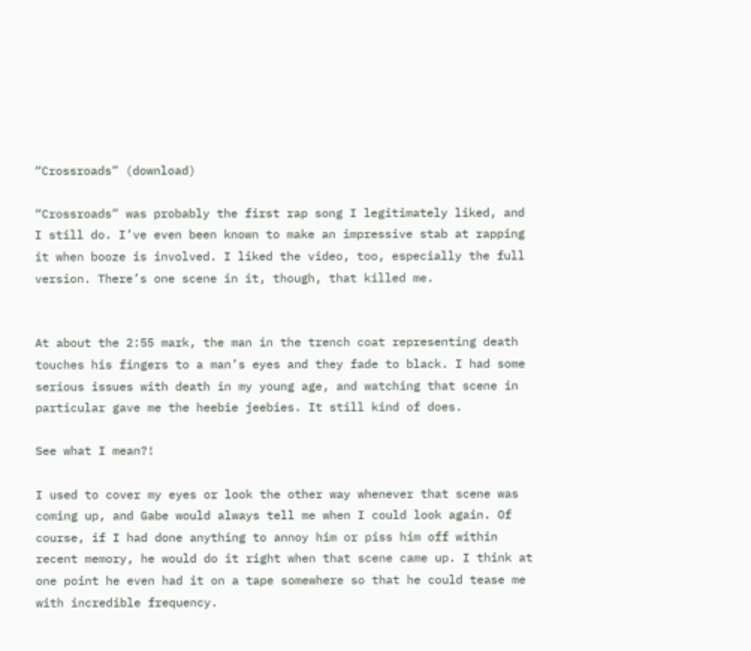“Crossroads” (download)

“Crossroads” was probably the first rap song I legitimately liked, and I still do. I’ve even been known to make an impressive stab at rapping it when booze is involved. I liked the video, too, especially the full version. There’s one scene in it, though, that killed me.


At about the 2:55 mark, the man in the trench coat representing death touches his fingers to a man’s eyes and they fade to black. I had some serious issues with death in my young age, and watching that scene in particular gave me the heebie jeebies. It still kind of does.

See what I mean?!

I used to cover my eyes or look the other way whenever that scene was coming up, and Gabe would always tell me when I could look again. Of course, if I had done anything to annoy him or piss him off within recent memory, he would do it right when that scene came up. I think at one point he even had it on a tape somewhere so that he could tease me with incredible frequency.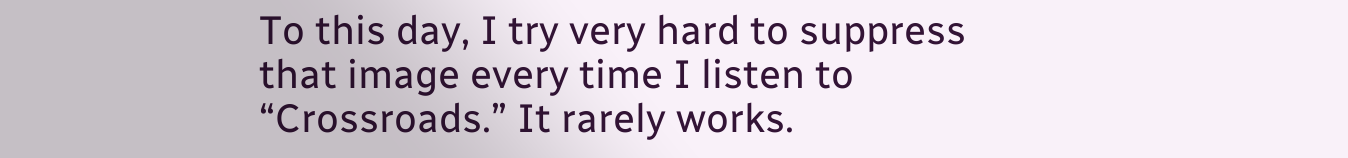To this day, I try very hard to suppress that image every time I listen to “Crossroads.” It rarely works.